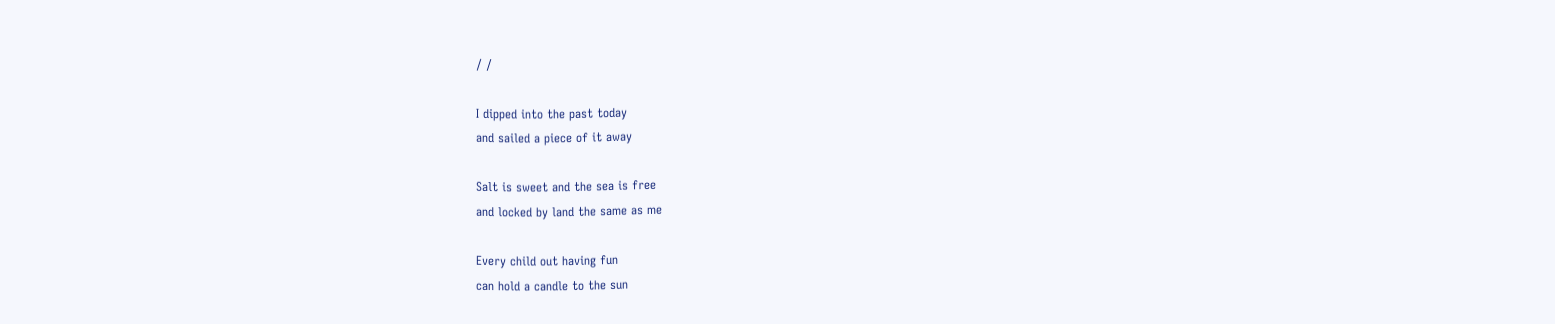/ /

I dipped into the past today
and sailed a piece of it away

Salt is sweet and the sea is free
and locked by land the same as me

Every child out having fun
can hold a candle to the sun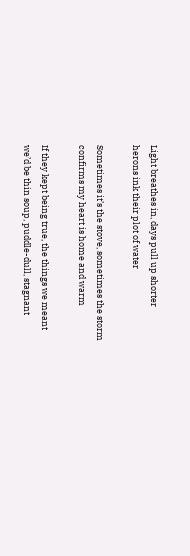Light breathes in, days pull up shorter
herons ink their plot of water

Sometimes it’s the stove, sometimes the storm
confirms my heart is home and warm

If they kept being true, the things we meant
we’d be thin soup, puddle-dull, stagnant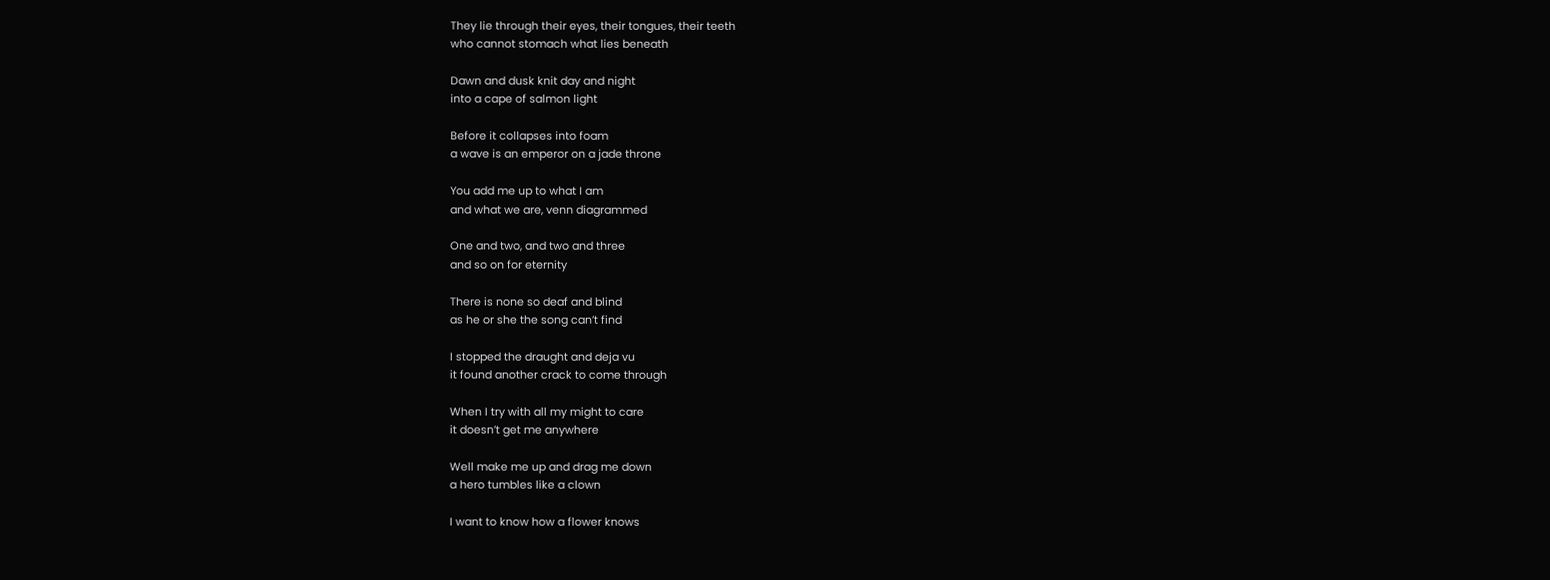They lie through their eyes, their tongues, their teeth
who cannot stomach what lies beneath

Dawn and dusk knit day and night
into a cape of salmon light

Before it collapses into foam
a wave is an emperor on a jade throne

You add me up to what I am
and what we are, venn diagrammed

One and two, and two and three
and so on for eternity

There is none so deaf and blind
as he or she the song can’t find

I stopped the draught and deja vu
it found another crack to come through

When I try with all my might to care
it doesn’t get me anywhere

Well make me up and drag me down
a hero tumbles like a clown

I want to know how a flower knows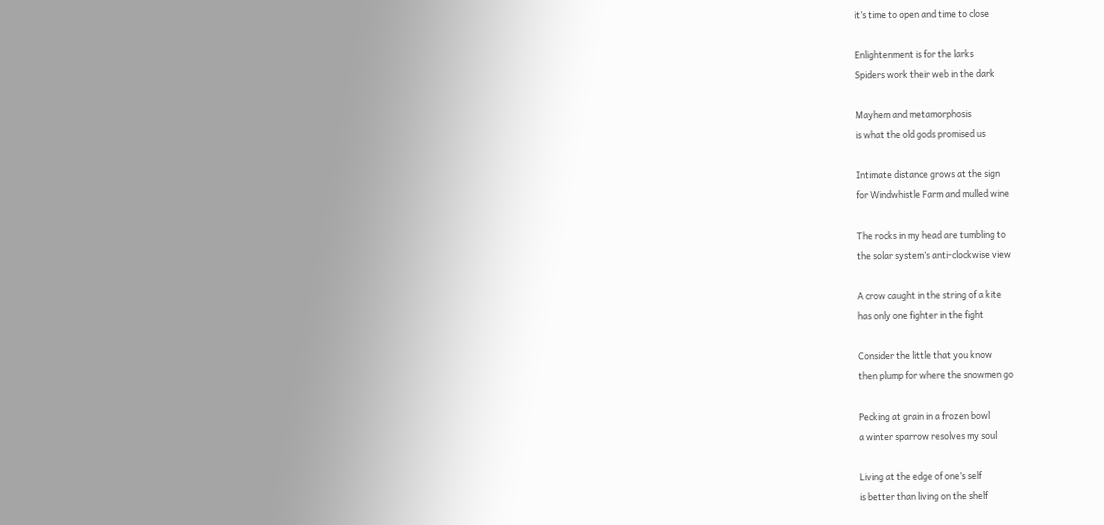it’s time to open and time to close

Enlightenment is for the larks
Spiders work their web in the dark

Mayhem and metamorphosis
is what the old gods promised us

Intimate distance grows at the sign
for Windwhistle Farm and mulled wine

The rocks in my head are tumbling to
the solar system’s anti-clockwise view

A crow caught in the string of a kite
has only one fighter in the fight

Consider the little that you know
then plump for where the snowmen go

Pecking at grain in a frozen bowl
a winter sparrow resolves my soul

Living at the edge of one’s self
is better than living on the shelf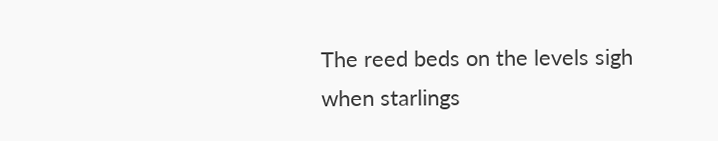The reed beds on the levels sigh
when starlings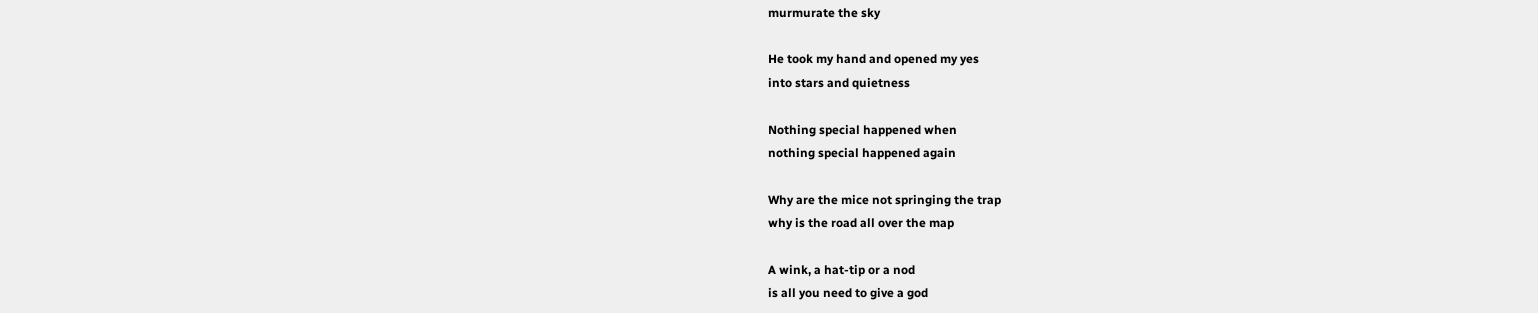murmurate the sky

He took my hand and opened my yes
into stars and quietness

Nothing special happened when
nothing special happened again

Why are the mice not springing the trap
why is the road all over the map

A wink, a hat-tip or a nod
is all you need to give a god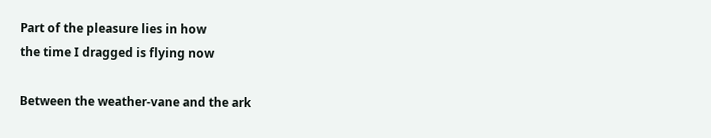Part of the pleasure lies in how
the time I dragged is flying now

Between the weather-vane and the ark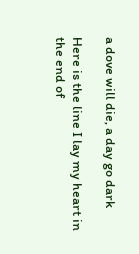a dove will die, a day go dark

Here is the line I lay my heart in
the end of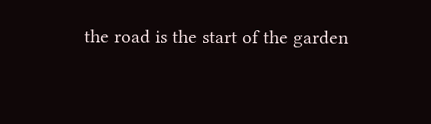the road is the start of the garden